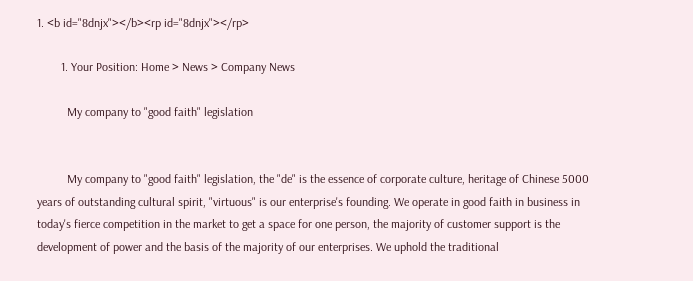1. <b id="8dnjx"></b><rp id="8dnjx"></rp>

        1. Your Position: Home > News > Company News

          My company to "good faith" legislation


          My company to "good faith" legislation, the "de" is the essence of corporate culture, heritage of Chinese 5000 years of outstanding cultural spirit, "virtuous" is our enterprise's founding. We operate in good faith in business in today's fierce competition in the market to get a space for one person, the majority of customer support is the development of power and the basis of the majority of our enterprises. We uphold the traditional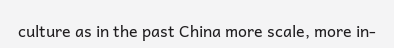culture as in the past China more scale, more in-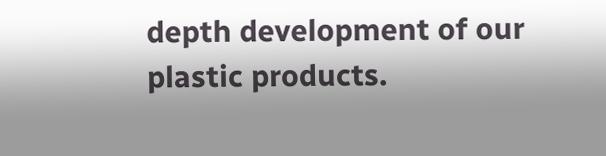depth development of our plastic products.